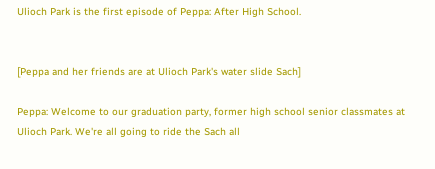Ulioch Park is the first episode of Peppa: After High School.


[Peppa and her friends are at Ulioch Park's water slide Sach]

Peppa: Welcome to our graduation party, former high school senior classmates at Ulioch Park. We're all going to ride the Sach all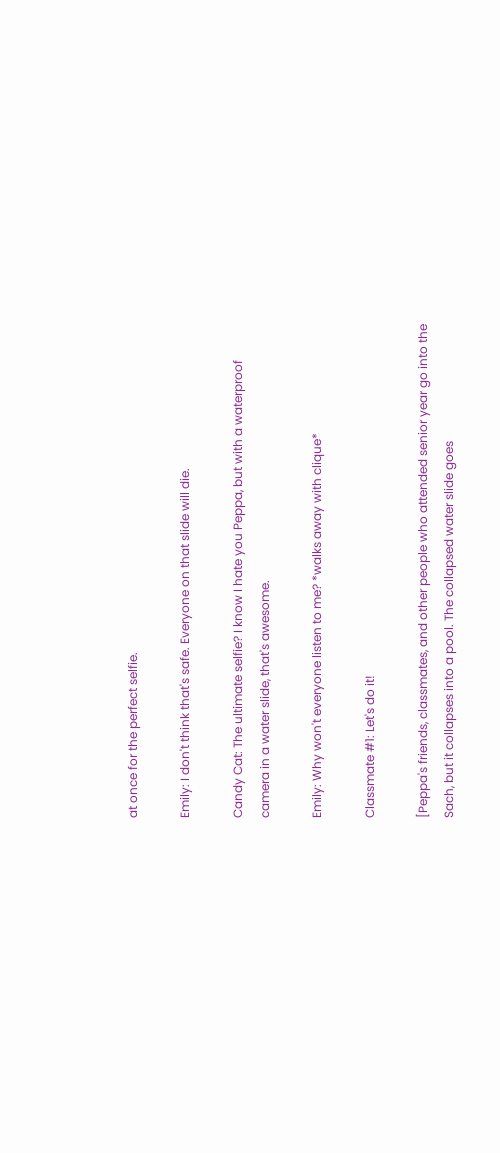at once for the perfect selfie.

Emily: I don't think that's safe. Everyone on that slide will die.

Candy Cat: The ultimate selfie? I know I hate you Peppa, but with a waterproof camera in a water slide, that's awesome.

Emily: Why won't everyone listen to me? *walks away with clique*

Classmate #1: Let's do it!

[Peppa's friends, classmates, and other people who attended senior year go into the Sach, but it collapses into a pool. The collapsed water slide goes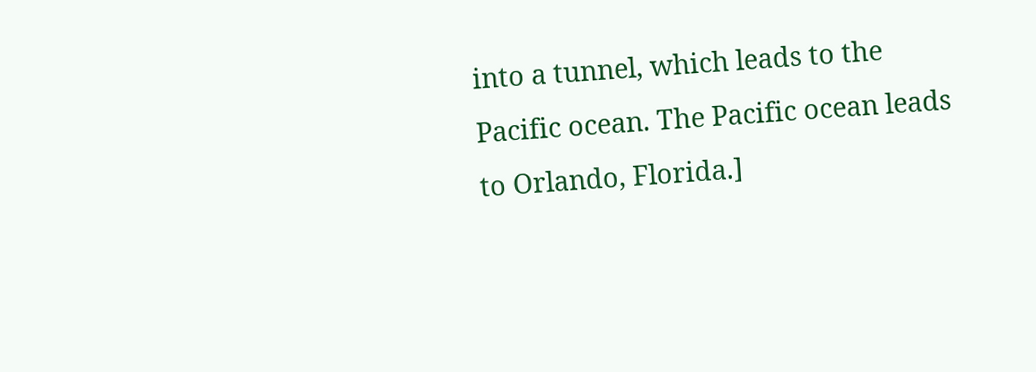into a tunnel, which leads to the Pacific ocean. The Pacific ocean leads to Orlando, Florida.]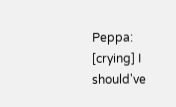Peppa: [crying] I should've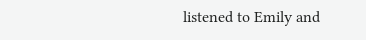listened to Emily and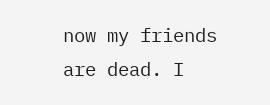now my friends are dead. I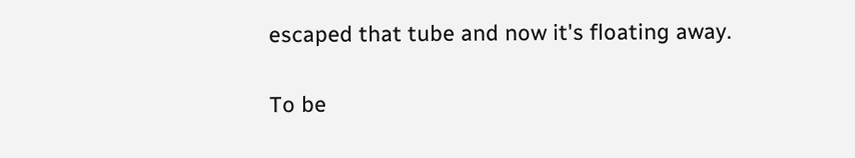escaped that tube and now it's floating away.

To be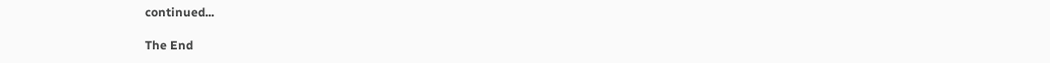continued...

The End